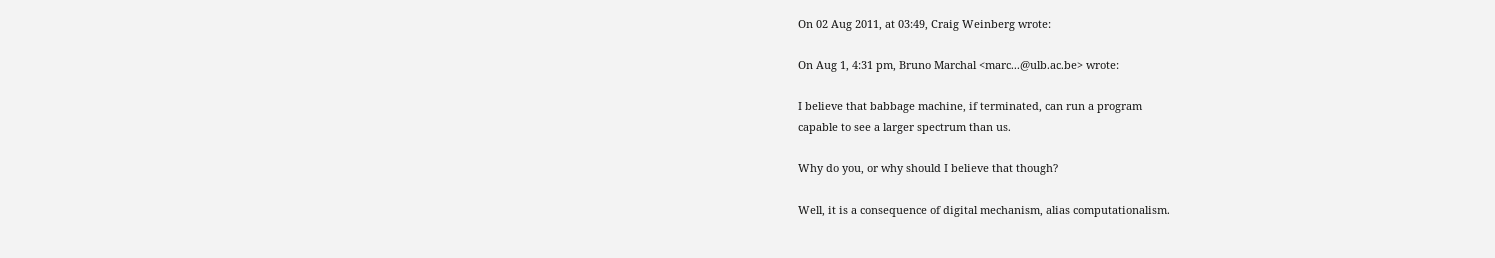On 02 Aug 2011, at 03:49, Craig Weinberg wrote:

On Aug 1, 4:31 pm, Bruno Marchal <marc...@ulb.ac.be> wrote:

I believe that babbage machine, if terminated, can run a program
capable to see a larger spectrum than us.

Why do you, or why should I believe that though?

Well, it is a consequence of digital mechanism, alias computationalism.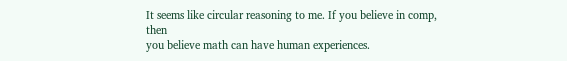It seems like circular reasoning to me. If you believe in comp, then
you believe math can have human experiences.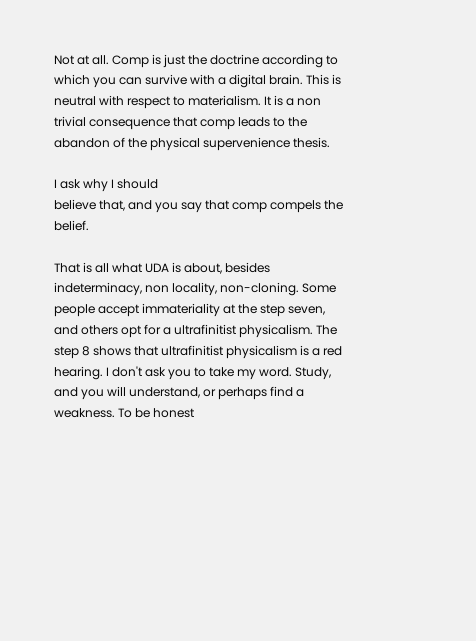Not at all. Comp is just the doctrine according to which you can survive with a digital brain. This is neutral with respect to materialism. It is a non trivial consequence that comp leads to the abandon of the physical supervenience thesis.

I ask why I should
believe that, and you say that comp compels the belief.

That is all what UDA is about, besides indeterminacy, non locality, non-cloning. Some people accept immateriality at the step seven, and others opt for a ultrafinitist physicalism. The step 8 shows that ultrafinitist physicalism is a red hearing. I don't ask you to take my word. Study, and you will understand, or perhaps find a weakness. To be honest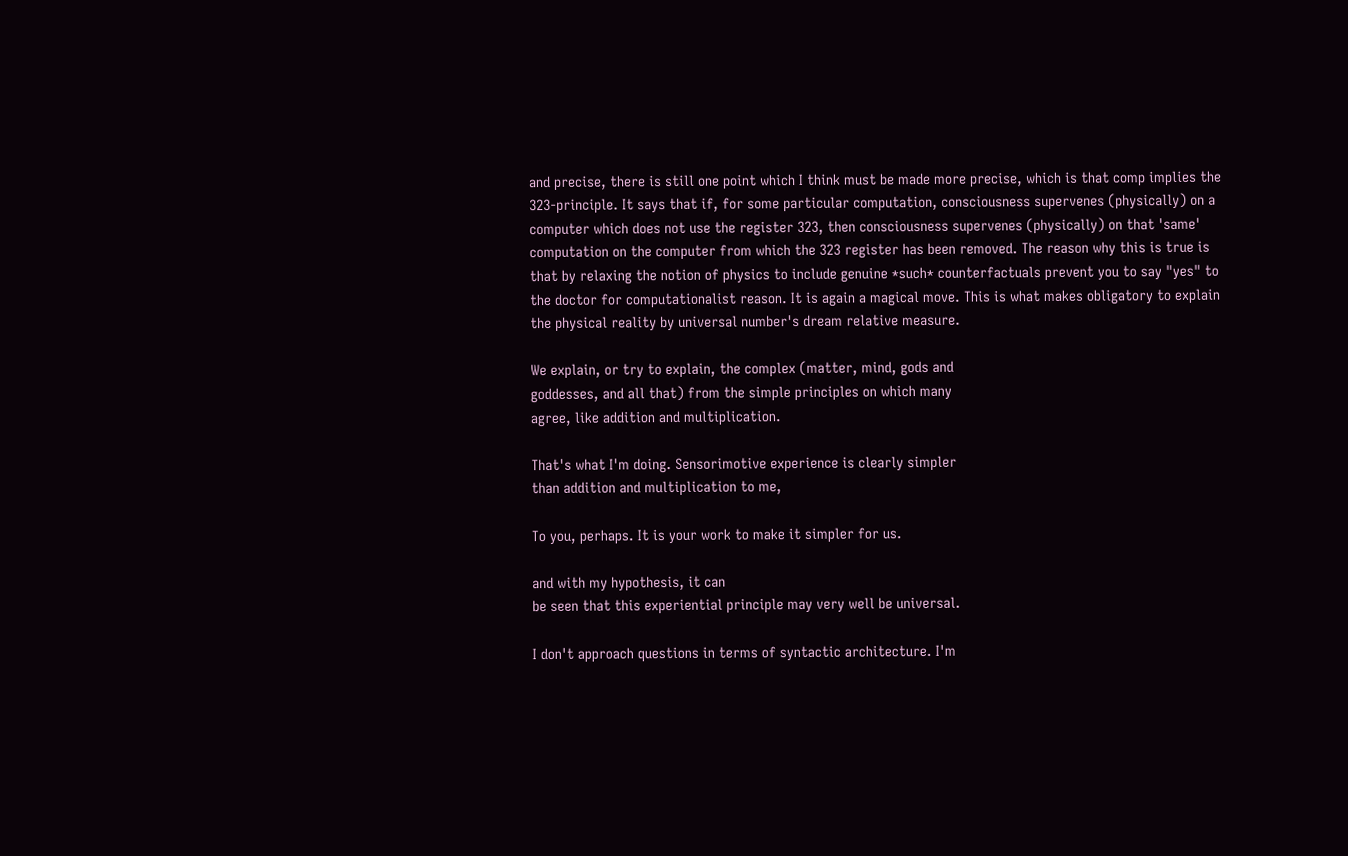and precise, there is still one point which I think must be made more precise, which is that comp implies the 323-principle. It says that if, for some particular computation, consciousness supervenes (physically) on a computer which does not use the register 323, then consciousness supervenes (physically) on that 'same' computation on the computer from which the 323 register has been removed. The reason why this is true is that by relaxing the notion of physics to include genuine *such* counterfactuals prevent you to say "yes" to the doctor for computationalist reason. It is again a magical move. This is what makes obligatory to explain the physical reality by universal number's dream relative measure.

We explain, or try to explain, the complex (matter, mind, gods and
goddesses, and all that) from the simple principles on which many
agree, like addition and multiplication.

That's what I'm doing. Sensorimotive experience is clearly simpler
than addition and multiplication to me,

To you, perhaps. It is your work to make it simpler for us.

and with my hypothesis, it can
be seen that this experiential principle may very well be universal.

I don't approach questions in terms of syntactic architecture. I'm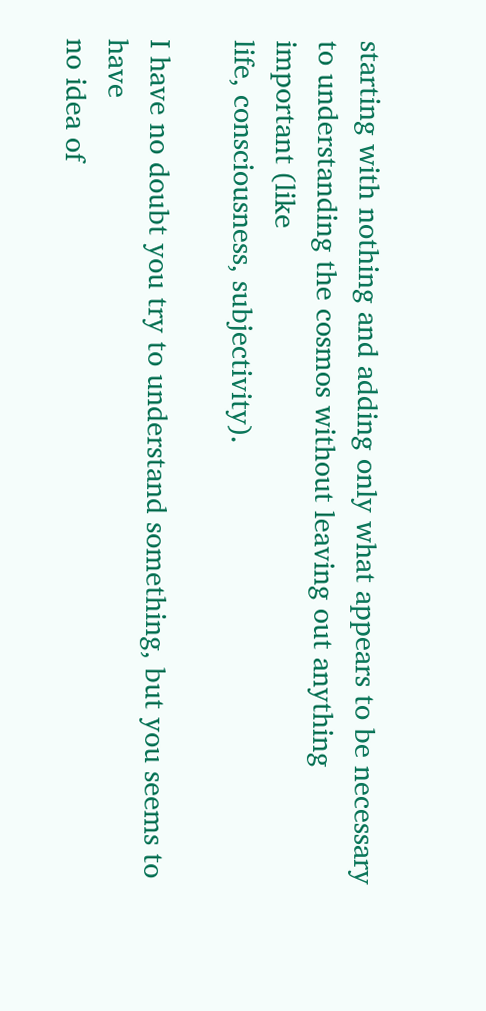starting with nothing and adding only what appears to be necessary to understanding the cosmos without leaving out anything important (like
life, consciousness, subjectivity).

I have no doubt you try to understand something, but you seems to have
no idea of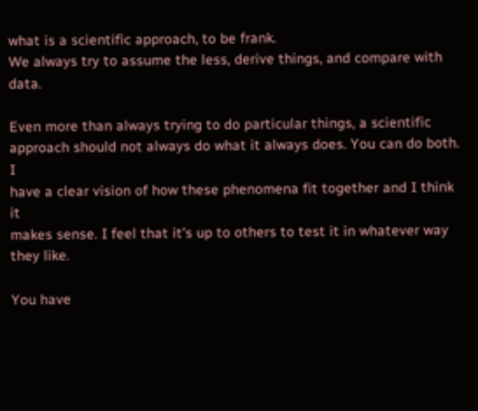what is a scientific approach, to be frank.
We always try to assume the less, derive things, and compare with data.

Even more than always trying to do particular things, a scientific
approach should not always do what it always does. You can do both. I
have a clear vision of how these phenomena fit together and I think it
makes sense. I feel that it's up to others to test it in whatever way
they like.

You have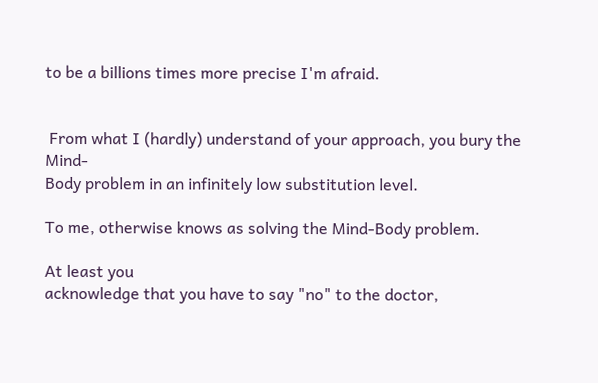to be a billions times more precise I'm afraid.


 From what I (hardly) understand of your approach, you bury the Mind-
Body problem in an infinitely low substitution level.

To me, otherwise knows as solving the Mind-Body problem.

At least you
acknowledge that you have to say "no" to the doctor,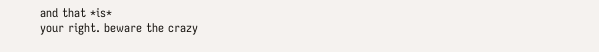and that *is*
your right. beware the crazy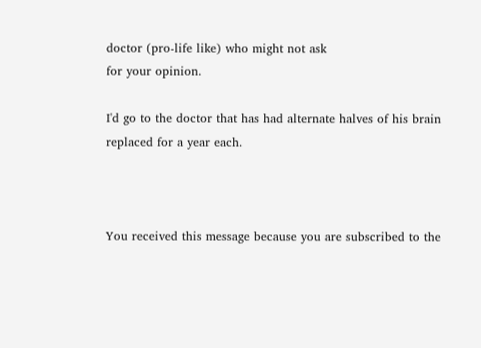doctor (pro-life like) who might not ask
for your opinion.

I'd go to the doctor that has had alternate halves of his brain
replaced for a year each.



You received this message because you are subscribed to the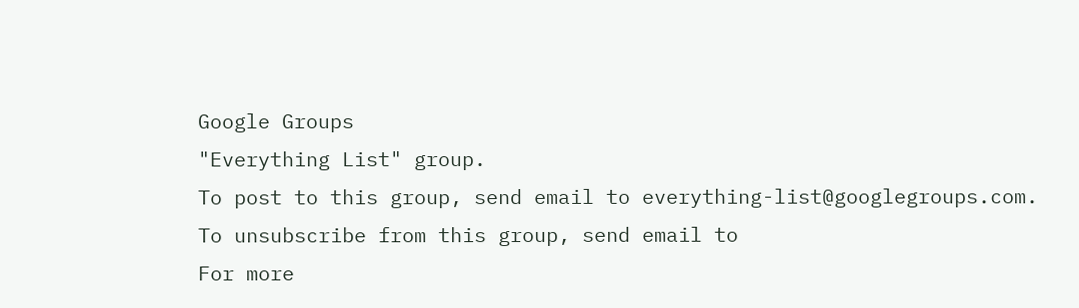Google Groups
"Everything List" group.
To post to this group, send email to everything-list@googlegroups.com.
To unsubscribe from this group, send email to
For more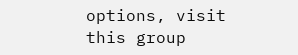options, visit this group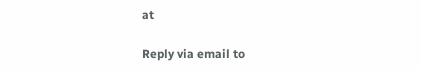at

Reply via email to